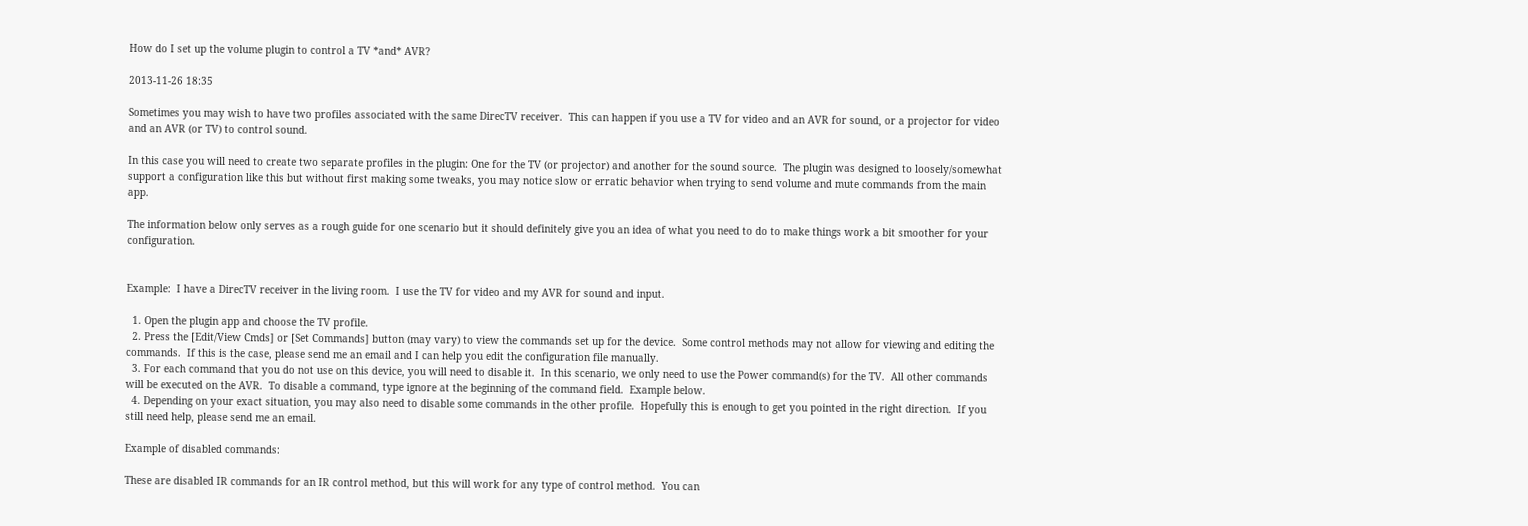How do I set up the volume plugin to control a TV *and* AVR?

2013-11-26 18:35

Sometimes you may wish to have two profiles associated with the same DirecTV receiver.  This can happen if you use a TV for video and an AVR for sound, or a projector for video and an AVR (or TV) to control sound.

In this case you will need to create two separate profiles in the plugin: One for the TV (or projector) and another for the sound source.  The plugin was designed to loosely/somewhat support a configuration like this but without first making some tweaks, you may notice slow or erratic behavior when trying to send volume and mute commands from the main app.

The information below only serves as a rough guide for one scenario but it should definitely give you an idea of what you need to do to make things work a bit smoother for your configuration.


Example:  I have a DirecTV receiver in the living room.  I use the TV for video and my AVR for sound and input.

  1. Open the plugin app and choose the TV profile.
  2. Press the [Edit/View Cmds] or [Set Commands] button (may vary) to view the commands set up for the device.  Some control methods may not allow for viewing and editing the commands.  If this is the case, please send me an email and I can help you edit the configuration file manually.
  3. For each command that you do not use on this device, you will need to disable it.  In this scenario, we only need to use the Power command(s) for the TV.  All other commands will be executed on the AVR.  To disable a command, type ignore at the beginning of the command field.  Example below.
  4. Depending on your exact situation, you may also need to disable some commands in the other profile.  Hopefully this is enough to get you pointed in the right direction.  If you still need help, please send me an email.

Example of disabled commands:

These are disabled IR commands for an IR control method, but this will work for any type of control method.  You can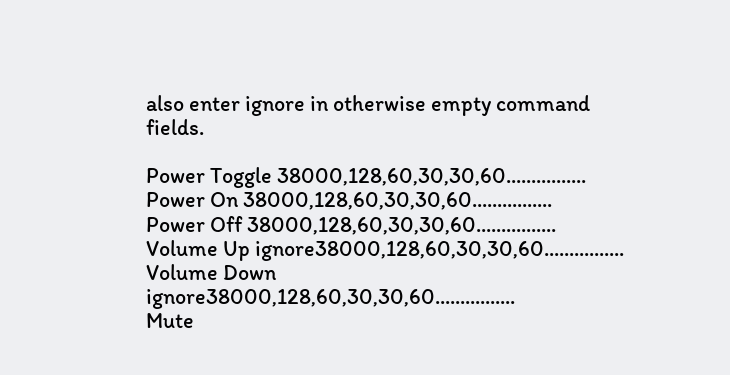also enter ignore in otherwise empty command fields.

Power Toggle 38000,128,60,30,30,60................
Power On 38000,128,60,30,30,60................
Power Off 38000,128,60,30,30,60................
Volume Up ignore38000,128,60,30,30,60................
Volume Down ignore38000,128,60,30,30,60................
Mute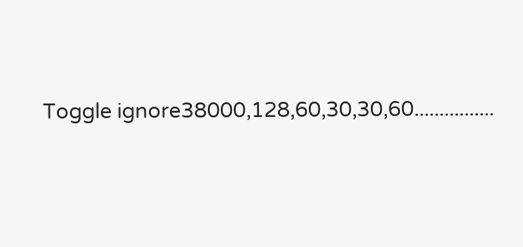Toggle ignore38000,128,60,30,30,60................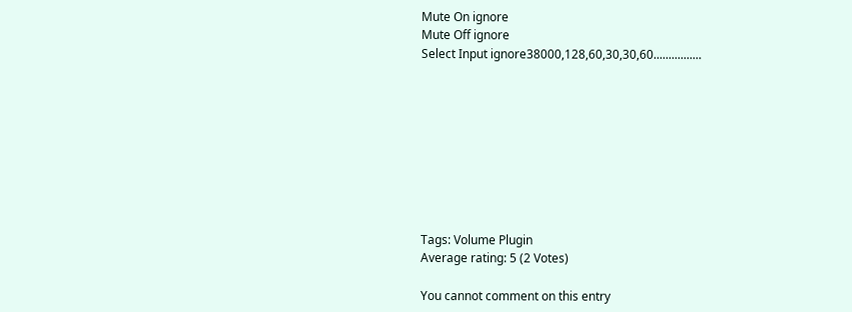Mute On ignore
Mute Off ignore
Select Input ignore38000,128,60,30,30,60................









Tags: Volume Plugin
Average rating: 5 (2 Votes)

You cannot comment on this entry